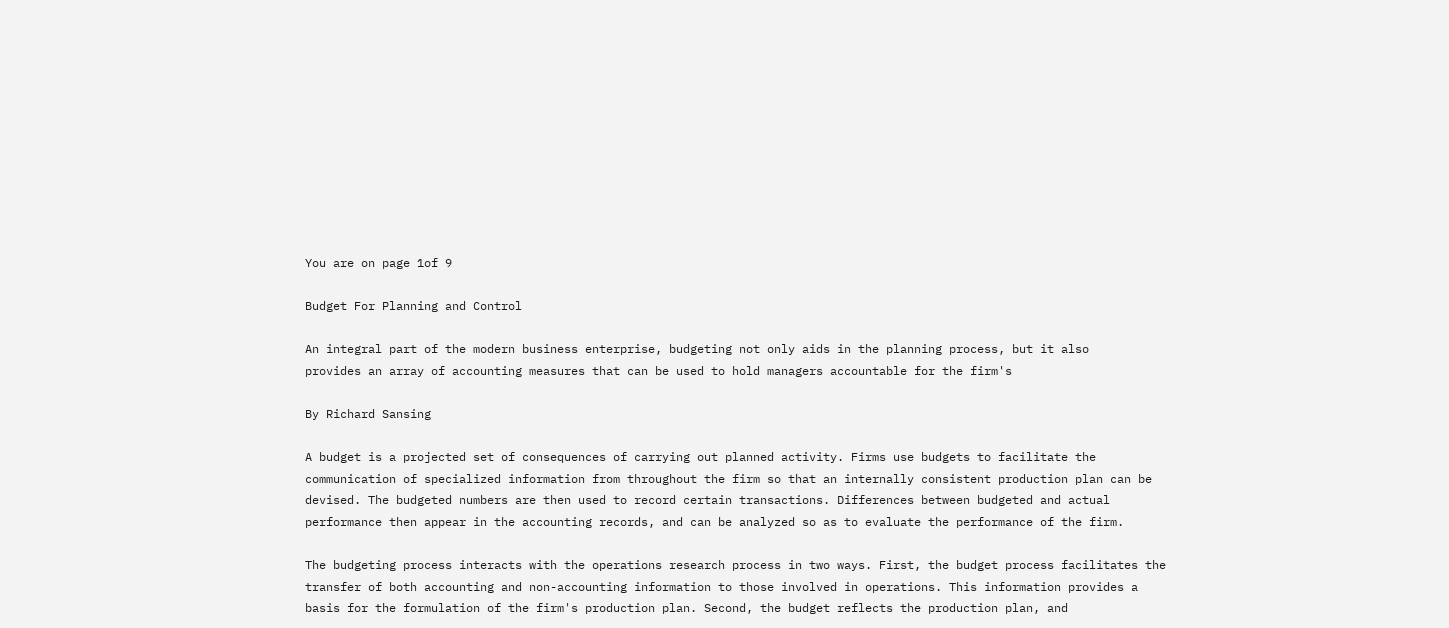You are on page 1of 9

Budget For Planning and Control

An integral part of the modern business enterprise, budgeting not only aids in the planning process, but it also
provides an array of accounting measures that can be used to hold managers accountable for the firm's

By Richard Sansing

A budget is a projected set of consequences of carrying out planned activity. Firms use budgets to facilitate the
communication of specialized information from throughout the firm so that an internally consistent production plan can be
devised. The budgeted numbers are then used to record certain transactions. Differences between budgeted and actual
performance then appear in the accounting records, and can be analyzed so as to evaluate the performance of the firm.

The budgeting process interacts with the operations research process in two ways. First, the budget process facilitates the
transfer of both accounting and non-accounting information to those involved in operations. This information provides a
basis for the formulation of the firm's production plan. Second, the budget reflects the production plan, and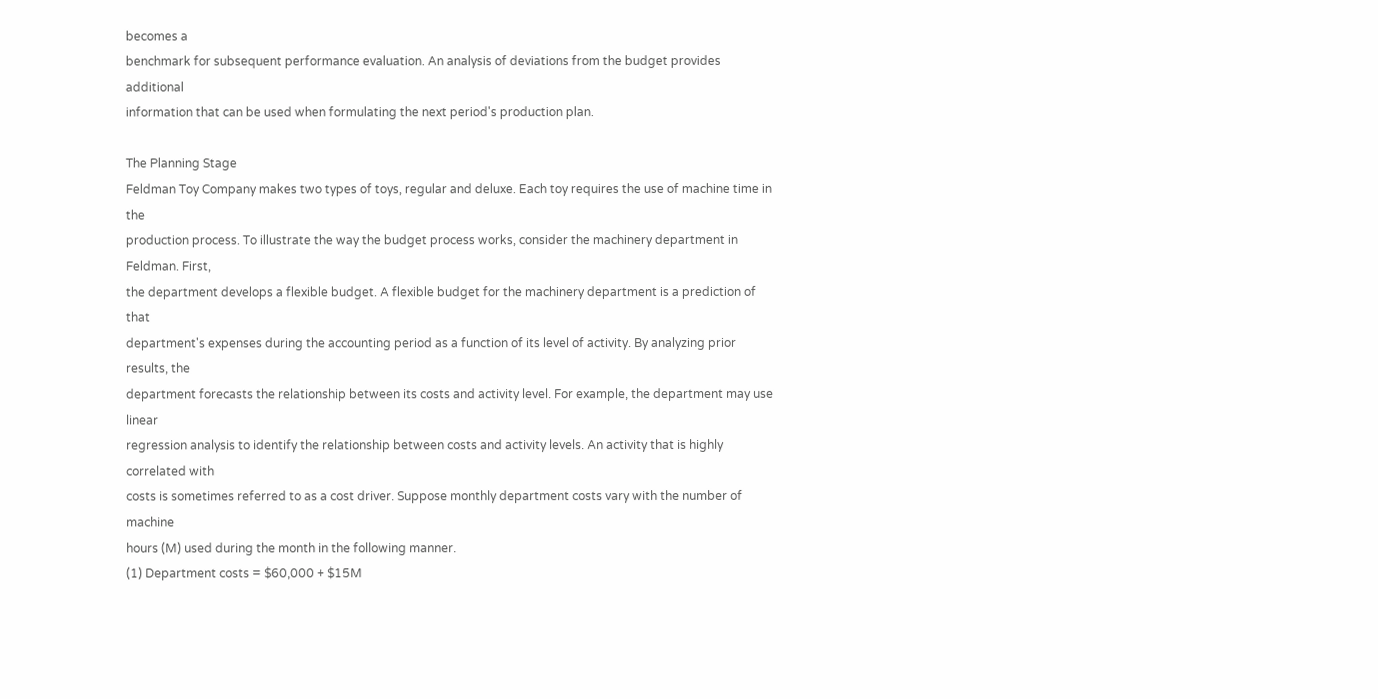becomes a
benchmark for subsequent performance evaluation. An analysis of deviations from the budget provides additional
information that can be used when formulating the next period's production plan.

The Planning Stage
Feldman Toy Company makes two types of toys, regular and deluxe. Each toy requires the use of machine time in the
production process. To illustrate the way the budget process works, consider the machinery department in Feldman. First,
the department develops a flexible budget. A flexible budget for the machinery department is a prediction of that
department's expenses during the accounting period as a function of its level of activity. By analyzing prior results, the
department forecasts the relationship between its costs and activity level. For example, the department may use linear
regression analysis to identify the relationship between costs and activity levels. An activity that is highly correlated with
costs is sometimes referred to as a cost driver. Suppose monthly department costs vary with the number of machine
hours (M) used during the month in the following manner.
(1) Department costs = $60,000 + $15M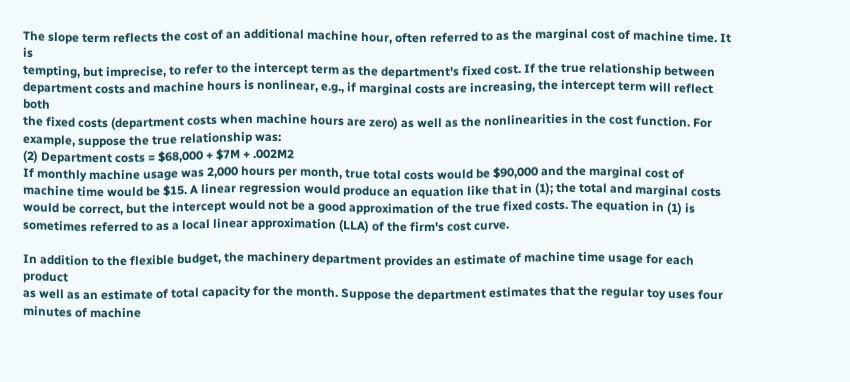The slope term reflects the cost of an additional machine hour, often referred to as the marginal cost of machine time. It is
tempting, but imprecise, to refer to the intercept term as the department's fixed cost. If the true relationship between
department costs and machine hours is nonlinear, e.g., if marginal costs are increasing, the intercept term will reflect both
the fixed costs (department costs when machine hours are zero) as well as the nonlinearities in the cost function. For
example, suppose the true relationship was:
(2) Department costs = $68,000 + $7M + .002M2
If monthly machine usage was 2,000 hours per month, true total costs would be $90,000 and the marginal cost of
machine time would be $15. A linear regression would produce an equation like that in (1); the total and marginal costs
would be correct, but the intercept would not be a good approximation of the true fixed costs. The equation in (1) is
sometimes referred to as a local linear approximation (LLA) of the firm's cost curve.

In addition to the flexible budget, the machinery department provides an estimate of machine time usage for each product
as well as an estimate of total capacity for the month. Suppose the department estimates that the regular toy uses four
minutes of machine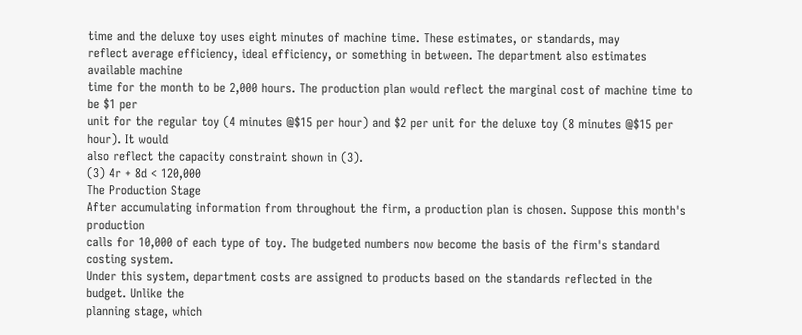time and the deluxe toy uses eight minutes of machine time. These estimates, or standards, may
reflect average efficiency, ideal efficiency, or something in between. The department also estimates available machine
time for the month to be 2,000 hours. The production plan would reflect the marginal cost of machine time to be $1 per
unit for the regular toy (4 minutes @$15 per hour) and $2 per unit for the deluxe toy (8 minutes @$15 per hour). It would
also reflect the capacity constraint shown in (3).
(3) 4r + 8d < 120,000
The Production Stage
After accumulating information from throughout the firm, a production plan is chosen. Suppose this month's production
calls for 10,000 of each type of toy. The budgeted numbers now become the basis of the firm's standard costing system.
Under this system, department costs are assigned to products based on the standards reflected in the budget. Unlike the
planning stage, which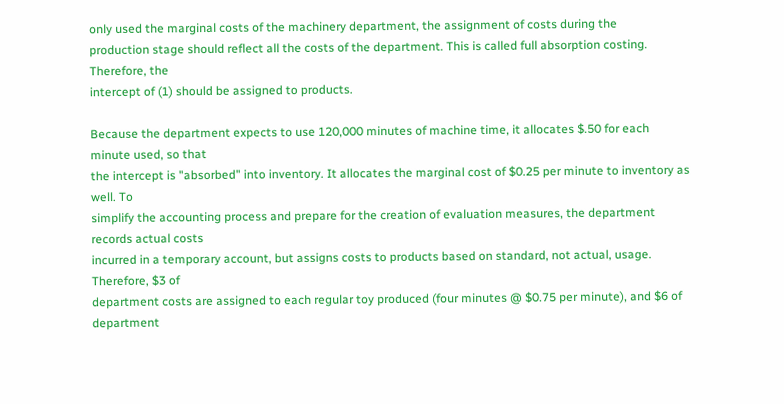only used the marginal costs of the machinery department, the assignment of costs during the
production stage should reflect all the costs of the department. This is called full absorption costing. Therefore, the
intercept of (1) should be assigned to products.

Because the department expects to use 120,000 minutes of machine time, it allocates $.50 for each minute used, so that
the intercept is "absorbed" into inventory. It allocates the marginal cost of $0.25 per minute to inventory as well. To
simplify the accounting process and prepare for the creation of evaluation measures, the department records actual costs
incurred in a temporary account, but assigns costs to products based on standard, not actual, usage. Therefore, $3 of
department costs are assigned to each regular toy produced (four minutes @ $0.75 per minute), and $6 of department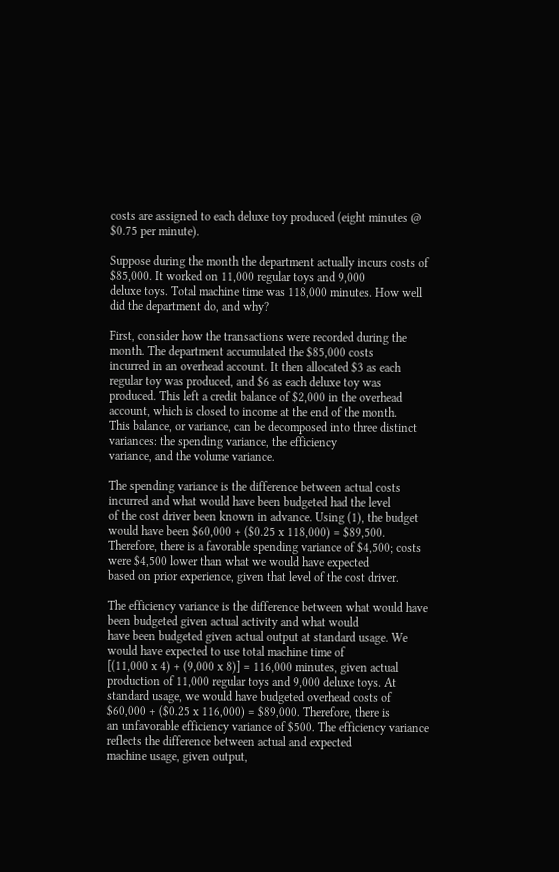costs are assigned to each deluxe toy produced (eight minutes @ $0.75 per minute).

Suppose during the month the department actually incurs costs of $85,000. It worked on 11,000 regular toys and 9,000
deluxe toys. Total machine time was 118,000 minutes. How well did the department do, and why?

First, consider how the transactions were recorded during the month. The department accumulated the $85,000 costs
incurred in an overhead account. It then allocated $3 as each regular toy was produced, and $6 as each deluxe toy was
produced. This left a credit balance of $2,000 in the overhead account, which is closed to income at the end of the month.
This balance, or variance, can be decomposed into three distinct variances: the spending variance, the efficiency
variance, and the volume variance.

The spending variance is the difference between actual costs incurred and what would have been budgeted had the level
of the cost driver been known in advance. Using (1), the budget would have been $60,000 + ($0.25 x 118,000) = $89,500.
Therefore, there is a favorable spending variance of $4,500; costs were $4,500 lower than what we would have expected
based on prior experience, given that level of the cost driver.

The efficiency variance is the difference between what would have been budgeted given actual activity and what would
have been budgeted given actual output at standard usage. We would have expected to use total machine time of
[(11,000 x 4) + (9,000 x 8)] = 116,000 minutes, given actual production of 11,000 regular toys and 9,000 deluxe toys. At
standard usage, we would have budgeted overhead costs of $60,000 + ($0.25 x 116,000) = $89,000. Therefore, there is
an unfavorable efficiency variance of $500. The efficiency variance reflects the difference between actual and expected
machine usage, given output,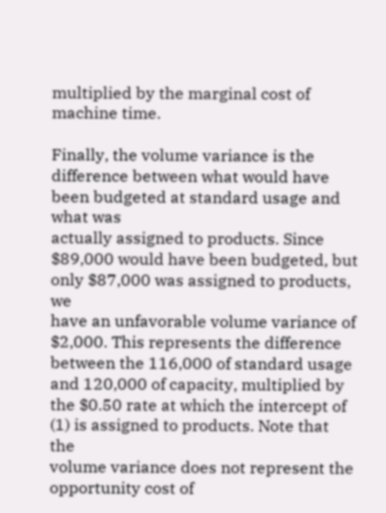multiplied by the marginal cost of machine time.

Finally, the volume variance is the difference between what would have been budgeted at standard usage and what was
actually assigned to products. Since $89,000 would have been budgeted, but only $87,000 was assigned to products, we
have an unfavorable volume variance of $2,000. This represents the difference between the 116,000 of standard usage
and 120,000 of capacity, multiplied by the $0.50 rate at which the intercept of (1) is assigned to products. Note that the
volume variance does not represent the opportunity cost of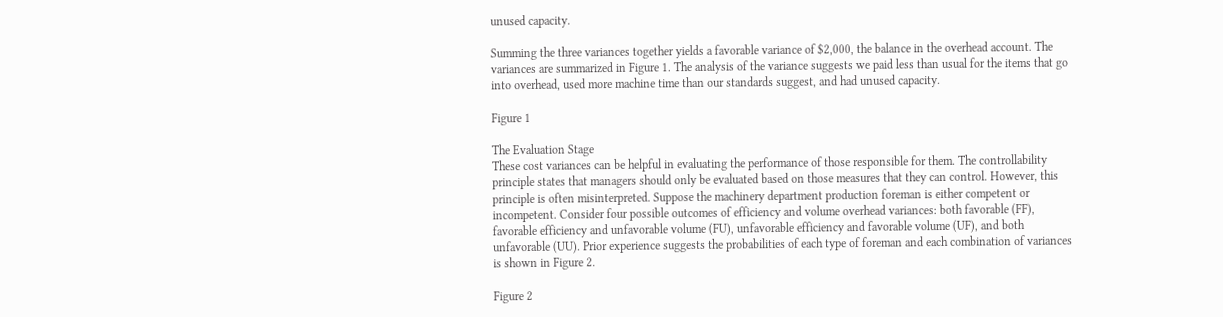unused capacity.

Summing the three variances together yields a favorable variance of $2,000, the balance in the overhead account. The
variances are summarized in Figure 1. The analysis of the variance suggests we paid less than usual for the items that go
into overhead, used more machine time than our standards suggest, and had unused capacity.

Figure 1

The Evaluation Stage
These cost variances can be helpful in evaluating the performance of those responsible for them. The controllability
principle states that managers should only be evaluated based on those measures that they can control. However, this
principle is often misinterpreted. Suppose the machinery department production foreman is either competent or
incompetent. Consider four possible outcomes of efficiency and volume overhead variances: both favorable (FF),
favorable efficiency and unfavorable volume (FU), unfavorable efficiency and favorable volume (UF), and both
unfavorable (UU). Prior experience suggests the probabilities of each type of foreman and each combination of variances
is shown in Figure 2.

Figure 2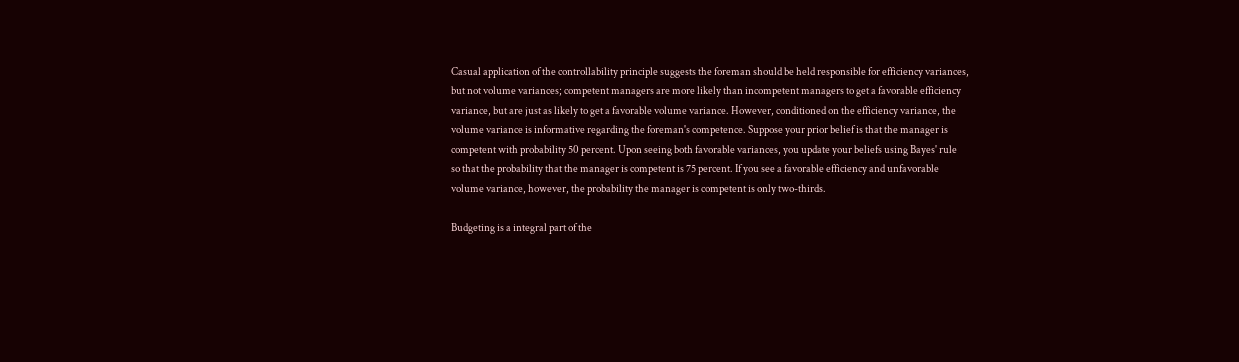Casual application of the controllability principle suggests the foreman should be held responsible for efficiency variances,
but not volume variances; competent managers are more likely than incompetent managers to get a favorable efficiency
variance, but are just as likely to get a favorable volume variance. However, conditioned on the efficiency variance, the
volume variance is informative regarding the foreman's competence. Suppose your prior belief is that the manager is
competent with probability 50 percent. Upon seeing both favorable variances, you update your beliefs using Bayes' rule
so that the probability that the manager is competent is 75 percent. If you see a favorable efficiency and unfavorable
volume variance, however, the probability the manager is competent is only two-thirds.

Budgeting is a integral part of the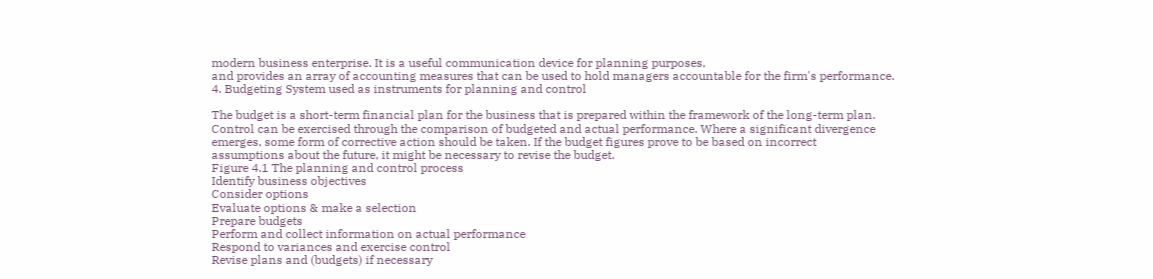modern business enterprise. It is a useful communication device for planning purposes,
and provides an array of accounting measures that can be used to hold managers accountable for the firm's performance.
4. Budgeting System used as instruments for planning and control

The budget is a short-term financial plan for the business that is prepared within the framework of the long-term plan.
Control can be exercised through the comparison of budgeted and actual performance. Where a significant divergence
emerges, some form of corrective action should be taken. If the budget figures prove to be based on incorrect
assumptions about the future, it might be necessary to revise the budget.
Figure 4.1 The planning and control process
Identify business objectives
Consider options
Evaluate options & make a selection
Prepare budgets
Perform and collect information on actual performance
Respond to variances and exercise control
Revise plans and (budgets) if necessary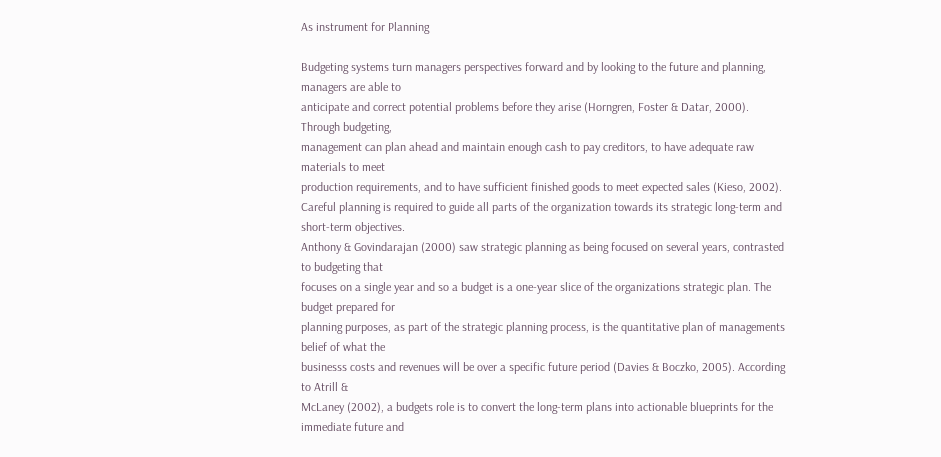As instrument for Planning

Budgeting systems turn managers perspectives forward and by looking to the future and planning, managers are able to
anticipate and correct potential problems before they arise (Horngren, Foster & Datar, 2000). Through budgeting,
management can plan ahead and maintain enough cash to pay creditors, to have adequate raw materials to meet
production requirements, and to have sufficient finished goods to meet expected sales (Kieso, 2002).
Careful planning is required to guide all parts of the organization towards its strategic long-term and short-term objectives.
Anthony & Govindarajan (2000) saw strategic planning as being focused on several years, contrasted to budgeting that
focuses on a single year and so a budget is a one-year slice of the organizations strategic plan. The budget prepared for
planning purposes, as part of the strategic planning process, is the quantitative plan of managements belief of what the
businesss costs and revenues will be over a specific future period (Davies & Boczko, 2005). According to Atrill &
McLaney (2002), a budgets role is to convert the long-term plans into actionable blueprints for the immediate future and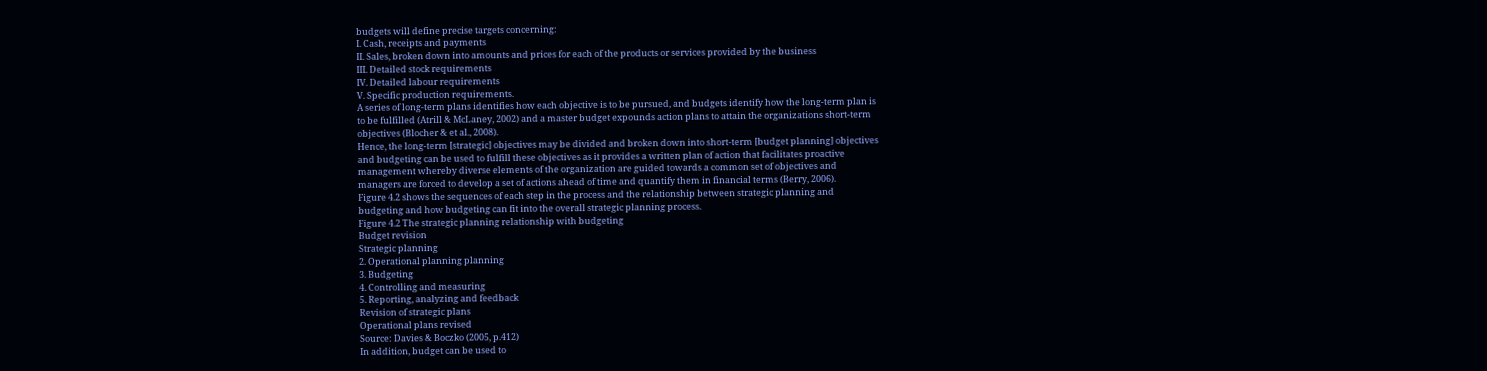budgets will define precise targets concerning:
I. Cash, receipts and payments
II. Sales, broken down into amounts and prices for each of the products or services provided by the business
III. Detailed stock requirements
IV. Detailed labour requirements
V. Specific production requirements.
A series of long-term plans identifies how each objective is to be pursued, and budgets identify how the long-term plan is
to be fulfilled (Atrill & McLaney, 2002) and a master budget expounds action plans to attain the organizations short-term
objectives (Blocher & et al., 2008).
Hence, the long-term [strategic] objectives may be divided and broken down into short-term [budget planning] objectives
and budgeting can be used to fulfill these objectives as it provides a written plan of action that facilitates proactive
management whereby diverse elements of the organization are guided towards a common set of objectives and
managers are forced to develop a set of actions ahead of time and quantify them in financial terms (Berry, 2006).
Figure 4.2 shows the sequences of each step in the process and the relationship between strategic planning and
budgeting and how budgeting can fit into the overall strategic planning process.
Figure 4.2 The strategic planning relationship with budgeting
Budget revision
Strategic planning
2. Operational planning planning
3. Budgeting
4. Controlling and measuring
5. Reporting, analyzing and feedback
Revision of strategic plans
Operational plans revised
Source: Davies & Boczko (2005, p.412)
In addition, budget can be used to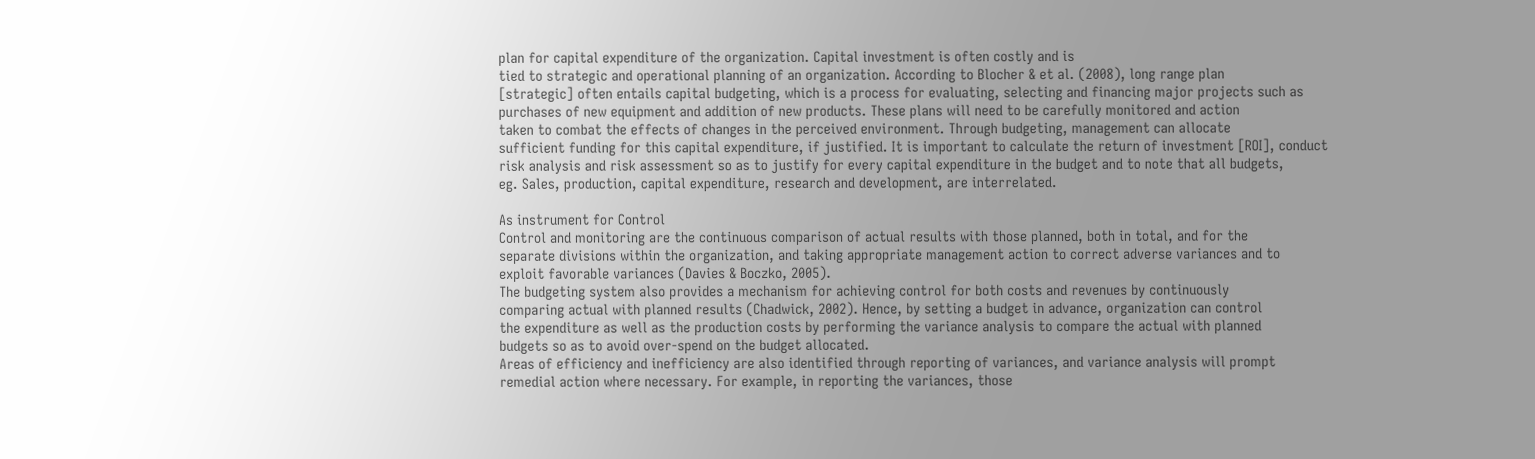plan for capital expenditure of the organization. Capital investment is often costly and is
tied to strategic and operational planning of an organization. According to Blocher & et al. (2008), long range plan
[strategic] often entails capital budgeting, which is a process for evaluating, selecting and financing major projects such as
purchases of new equipment and addition of new products. These plans will need to be carefully monitored and action
taken to combat the effects of changes in the perceived environment. Through budgeting, management can allocate
sufficient funding for this capital expenditure, if justified. It is important to calculate the return of investment [ROI], conduct
risk analysis and risk assessment so as to justify for every capital expenditure in the budget and to note that all budgets,
eg. Sales, production, capital expenditure, research and development, are interrelated.

As instrument for Control
Control and monitoring are the continuous comparison of actual results with those planned, both in total, and for the
separate divisions within the organization, and taking appropriate management action to correct adverse variances and to
exploit favorable variances (Davies & Boczko, 2005).
The budgeting system also provides a mechanism for achieving control for both costs and revenues by continuously
comparing actual with planned results (Chadwick, 2002). Hence, by setting a budget in advance, organization can control
the expenditure as well as the production costs by performing the variance analysis to compare the actual with planned
budgets so as to avoid over-spend on the budget allocated.
Areas of efficiency and inefficiency are also identified through reporting of variances, and variance analysis will prompt
remedial action where necessary. For example, in reporting the variances, those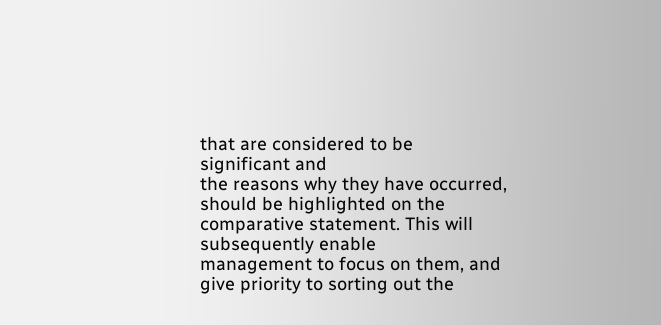that are considered to be significant and
the reasons why they have occurred, should be highlighted on the comparative statement. This will subsequently enable
management to focus on them, and give priority to sorting out the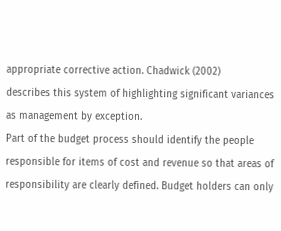appropriate corrective action. Chadwick (2002)
describes this system of highlighting significant variances as management by exception.
Part of the budget process should identify the people responsible for items of cost and revenue so that areas of
responsibility are clearly defined. Budget holders can only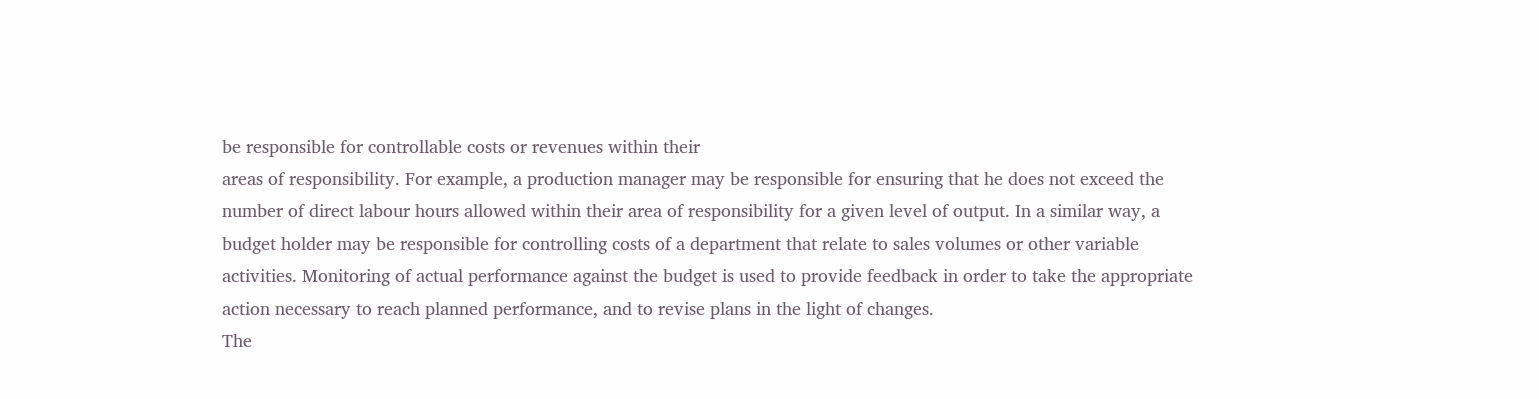be responsible for controllable costs or revenues within their
areas of responsibility. For example, a production manager may be responsible for ensuring that he does not exceed the
number of direct labour hours allowed within their area of responsibility for a given level of output. In a similar way, a
budget holder may be responsible for controlling costs of a department that relate to sales volumes or other variable
activities. Monitoring of actual performance against the budget is used to provide feedback in order to take the appropriate
action necessary to reach planned performance, and to revise plans in the light of changes.
The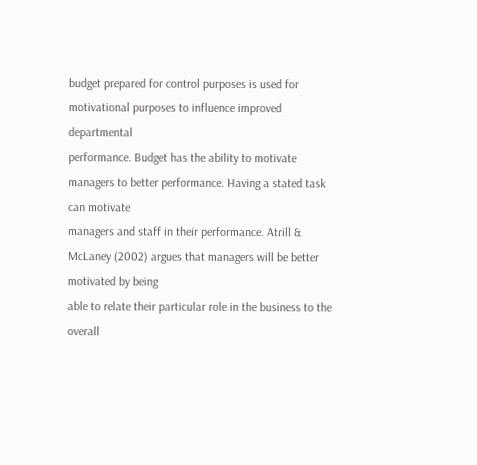budget prepared for control purposes is used for motivational purposes to influence improved departmental
performance. Budget has the ability to motivate managers to better performance. Having a stated task can motivate
managers and staff in their performance. Atrill & McLaney (2002) argues that managers will be better motivated by being
able to relate their particular role in the business to the overall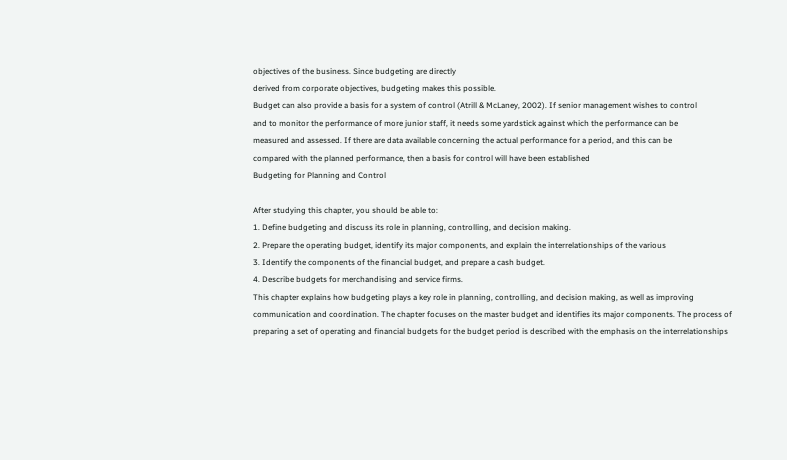objectives of the business. Since budgeting are directly
derived from corporate objectives, budgeting makes this possible.
Budget can also provide a basis for a system of control (Atrill & McLaney, 2002). If senior management wishes to control
and to monitor the performance of more junior staff, it needs some yardstick against which the performance can be
measured and assessed. If there are data available concerning the actual performance for a period, and this can be
compared with the planned performance, then a basis for control will have been established
Budgeting for Planning and Control

After studying this chapter, you should be able to:
1. Define budgeting and discuss its role in planning, controlling, and decision making.
2. Prepare the operating budget, identify its major components, and explain the interrelationships of the various
3. Identify the components of the financial budget, and prepare a cash budget.
4. Describe budgets for merchandising and service firms.
This chapter explains how budgeting plays a key role in planning, controlling, and decision making, as well as improving
communication and coordination. The chapter focuses on the master budget and identifies its major components. The process of
preparing a set of operating and financial budgets for the budget period is described with the emphasis on the interrelationships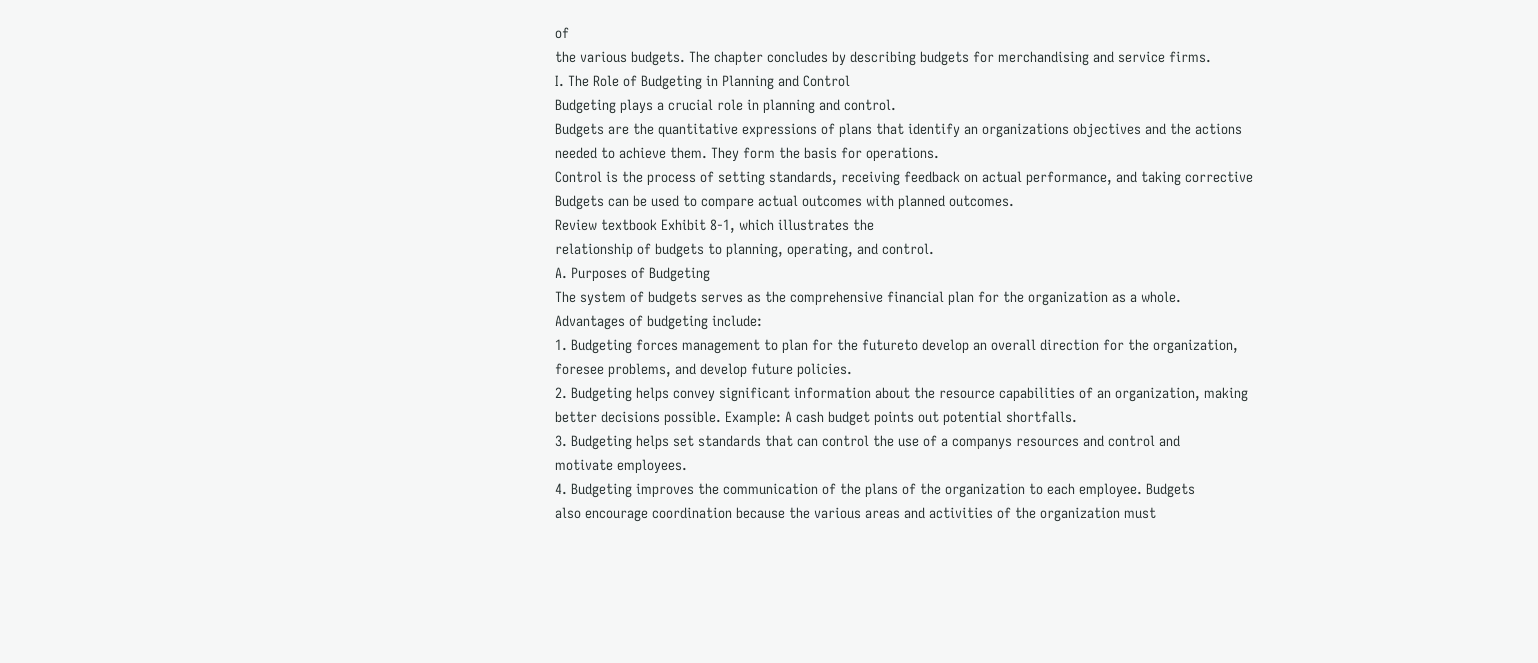of
the various budgets. The chapter concludes by describing budgets for merchandising and service firms.
I. The Role of Budgeting in Planning and Control
Budgeting plays a crucial role in planning and control.
Budgets are the quantitative expressions of plans that identify an organizations objectives and the actions
needed to achieve them. They form the basis for operations.
Control is the process of setting standards, receiving feedback on actual performance, and taking corrective
Budgets can be used to compare actual outcomes with planned outcomes.
Review textbook Exhibit 8-1, which illustrates the
relationship of budgets to planning, operating, and control.
A. Purposes of Budgeting
The system of budgets serves as the comprehensive financial plan for the organization as a whole.
Advantages of budgeting include:
1. Budgeting forces management to plan for the futureto develop an overall direction for the organization,
foresee problems, and develop future policies.
2. Budgeting helps convey significant information about the resource capabilities of an organization, making
better decisions possible. Example: A cash budget points out potential shortfalls.
3. Budgeting helps set standards that can control the use of a companys resources and control and
motivate employees.
4. Budgeting improves the communication of the plans of the organization to each employee. Budgets
also encourage coordination because the various areas and activities of the organization must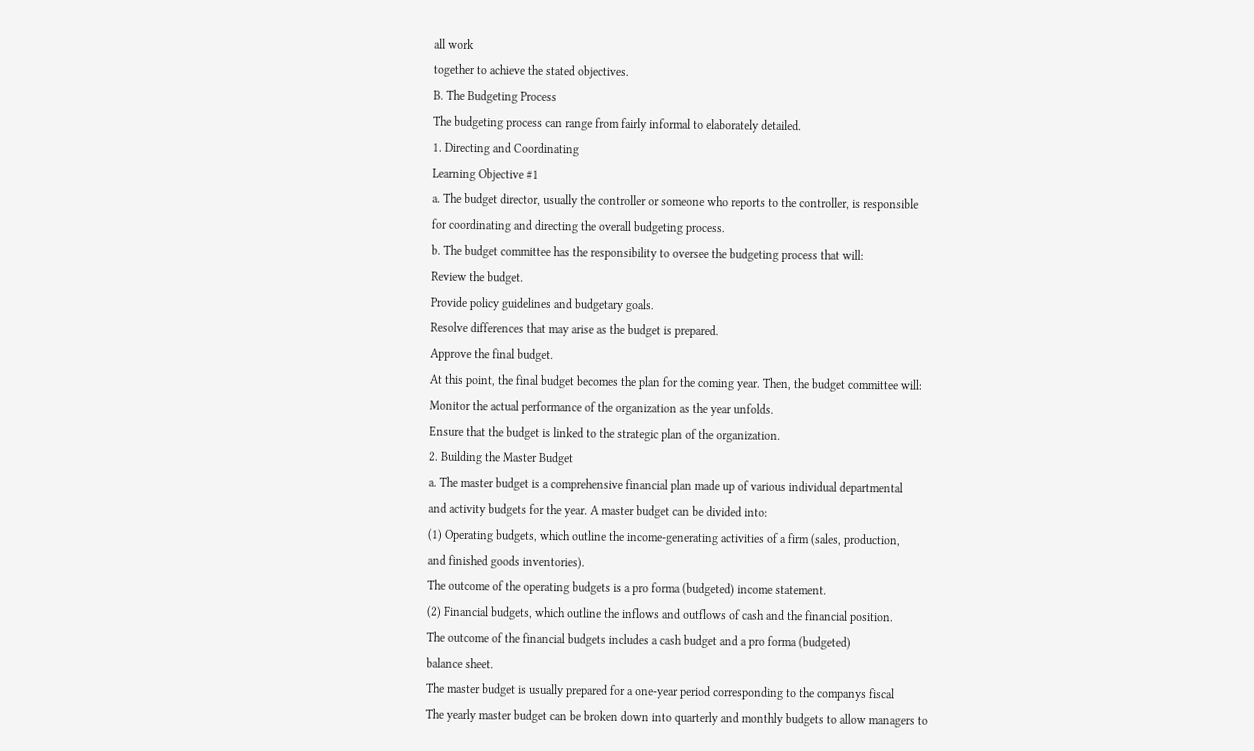all work
together to achieve the stated objectives.
B. The Budgeting Process
The budgeting process can range from fairly informal to elaborately detailed.
1. Directing and Coordinating
Learning Objective #1
a. The budget director, usually the controller or someone who reports to the controller, is responsible
for coordinating and directing the overall budgeting process.
b. The budget committee has the responsibility to oversee the budgeting process that will:
Review the budget.
Provide policy guidelines and budgetary goals.
Resolve differences that may arise as the budget is prepared.
Approve the final budget.
At this point, the final budget becomes the plan for the coming year. Then, the budget committee will:
Monitor the actual performance of the organization as the year unfolds.
Ensure that the budget is linked to the strategic plan of the organization.
2. Building the Master Budget
a. The master budget is a comprehensive financial plan made up of various individual departmental
and activity budgets for the year. A master budget can be divided into:
(1) Operating budgets, which outline the income-generating activities of a firm (sales, production,
and finished goods inventories).
The outcome of the operating budgets is a pro forma (budgeted) income statement.
(2) Financial budgets, which outline the inflows and outflows of cash and the financial position.
The outcome of the financial budgets includes a cash budget and a pro forma (budgeted)
balance sheet.
The master budget is usually prepared for a one-year period corresponding to the companys fiscal
The yearly master budget can be broken down into quarterly and monthly budgets to allow managers to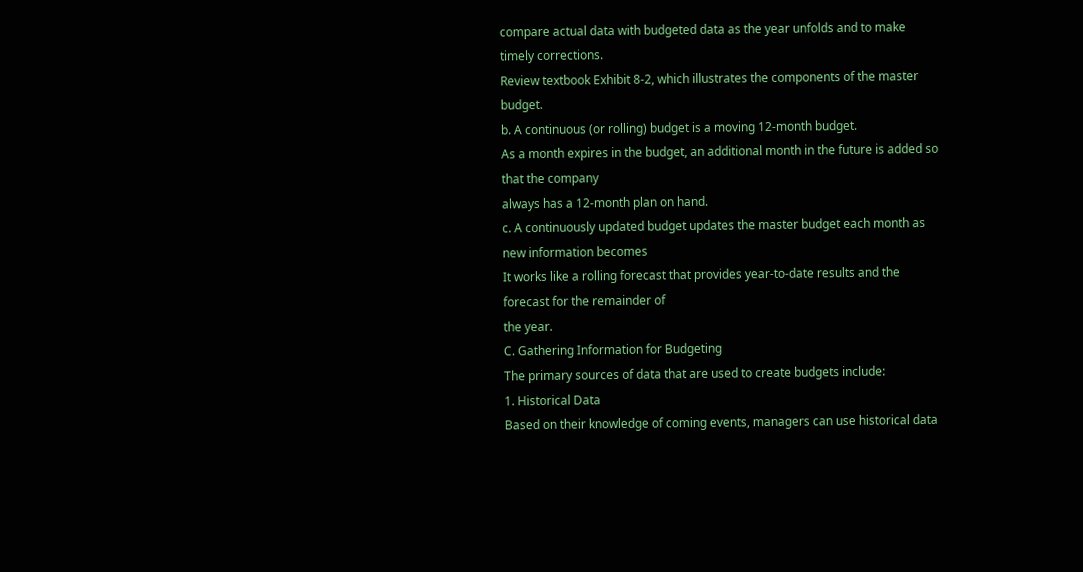compare actual data with budgeted data as the year unfolds and to make timely corrections.
Review textbook Exhibit 8-2, which illustrates the components of the master budget.
b. A continuous (or rolling) budget is a moving 12-month budget.
As a month expires in the budget, an additional month in the future is added so that the company
always has a 12-month plan on hand.
c. A continuously updated budget updates the master budget each month as new information becomes
It works like a rolling forecast that provides year-to-date results and the forecast for the remainder of
the year.
C. Gathering Information for Budgeting
The primary sources of data that are used to create budgets include:
1. Historical Data
Based on their knowledge of coming events, managers can use historical data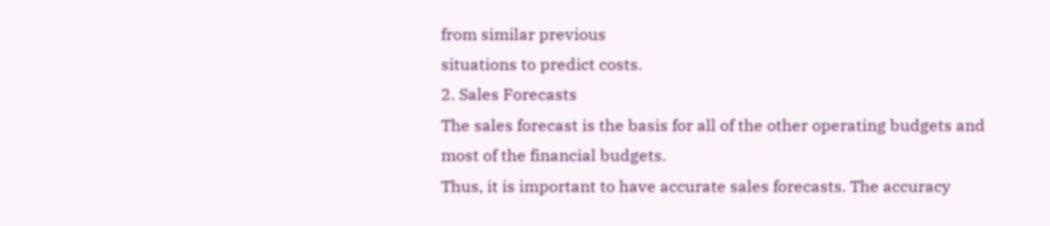from similar previous
situations to predict costs.
2. Sales Forecasts
The sales forecast is the basis for all of the other operating budgets and most of the financial budgets.
Thus, it is important to have accurate sales forecasts. The accuracy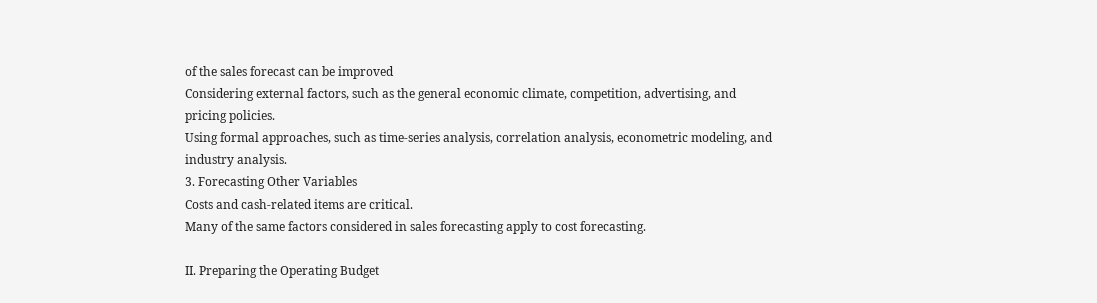of the sales forecast can be improved
Considering external factors, such as the general economic climate, competition, advertising, and
pricing policies.
Using formal approaches, such as time-series analysis, correlation analysis, econometric modeling, and
industry analysis.
3. Forecasting Other Variables
Costs and cash-related items are critical.
Many of the same factors considered in sales forecasting apply to cost forecasting.

II. Preparing the Operating Budget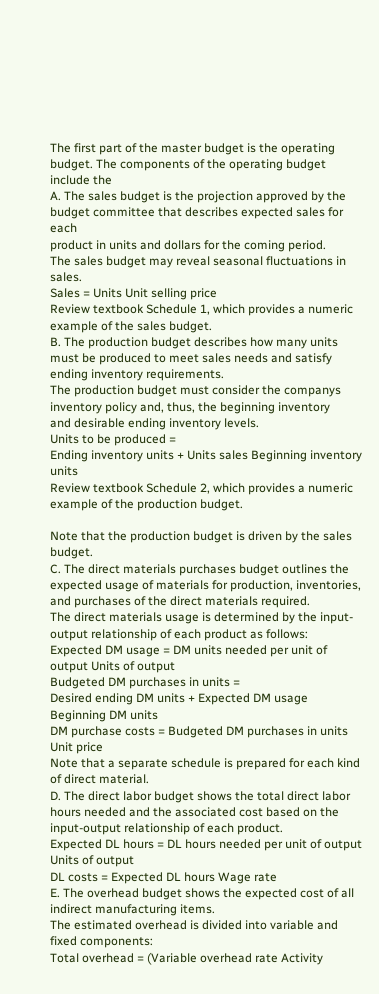The first part of the master budget is the operating budget. The components of the operating budget include the
A. The sales budget is the projection approved by the budget committee that describes expected sales for each
product in units and dollars for the coming period.
The sales budget may reveal seasonal fluctuations in sales.
Sales = Units Unit selling price
Review textbook Schedule 1, which provides a numeric example of the sales budget.
B. The production budget describes how many units must be produced to meet sales needs and satisfy
ending inventory requirements.
The production budget must consider the companys inventory policy and, thus, the beginning inventory
and desirable ending inventory levels.
Units to be produced =
Ending inventory units + Units sales Beginning inventory units
Review textbook Schedule 2, which provides a numeric example of the production budget.

Note that the production budget is driven by the sales budget.
C. The direct materials purchases budget outlines the expected usage of materials for production, inventories,
and purchases of the direct materials required.
The direct materials usage is determined by the input-output relationship of each product as follows:
Expected DM usage = DM units needed per unit of output Units of output
Budgeted DM purchases in units =
Desired ending DM units + Expected DM usage Beginning DM units
DM purchase costs = Budgeted DM purchases in units Unit price
Note that a separate schedule is prepared for each kind of direct material.
D. The direct labor budget shows the total direct labor hours needed and the associated cost based on the
input-output relationship of each product.
Expected DL hours = DL hours needed per unit of output Units of output
DL costs = Expected DL hours Wage rate
E. The overhead budget shows the expected cost of all indirect manufacturing items.
The estimated overhead is divided into variable and fixed components:
Total overhead = (Variable overhead rate Activity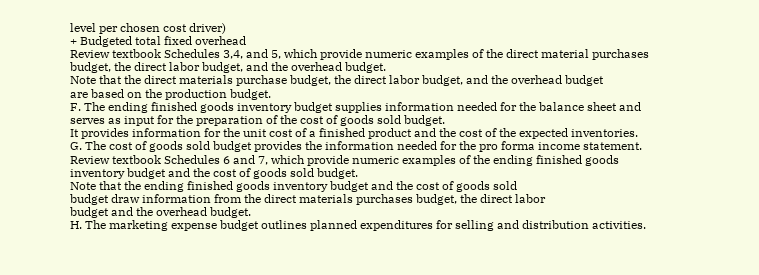level per chosen cost driver)
+ Budgeted total fixed overhead
Review textbook Schedules 3,4, and 5, which provide numeric examples of the direct material purchases
budget, the direct labor budget, and the overhead budget.
Note that the direct materials purchase budget, the direct labor budget, and the overhead budget
are based on the production budget.
F. The ending finished goods inventory budget supplies information needed for the balance sheet and
serves as input for the preparation of the cost of goods sold budget.
It provides information for the unit cost of a finished product and the cost of the expected inventories.
G. The cost of goods sold budget provides the information needed for the pro forma income statement.
Review textbook Schedules 6 and 7, which provide numeric examples of the ending finished goods
inventory budget and the cost of goods sold budget.
Note that the ending finished goods inventory budget and the cost of goods sold
budget draw information from the direct materials purchases budget, the direct labor
budget and the overhead budget.
H. The marketing expense budget outlines planned expenditures for selling and distribution activities.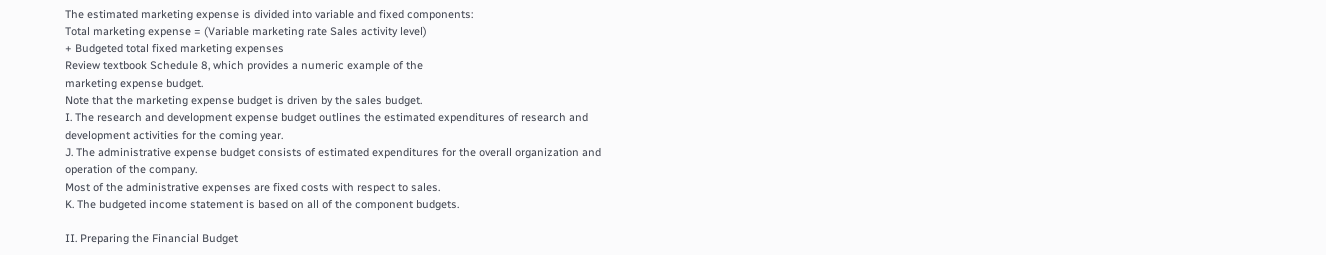The estimated marketing expense is divided into variable and fixed components:
Total marketing expense = (Variable marketing rate Sales activity level)
+ Budgeted total fixed marketing expenses
Review textbook Schedule 8, which provides a numeric example of the
marketing expense budget.
Note that the marketing expense budget is driven by the sales budget.
I. The research and development expense budget outlines the estimated expenditures of research and
development activities for the coming year.
J. The administrative expense budget consists of estimated expenditures for the overall organization and
operation of the company.
Most of the administrative expenses are fixed costs with respect to sales.
K. The budgeted income statement is based on all of the component budgets.

II. Preparing the Financial Budget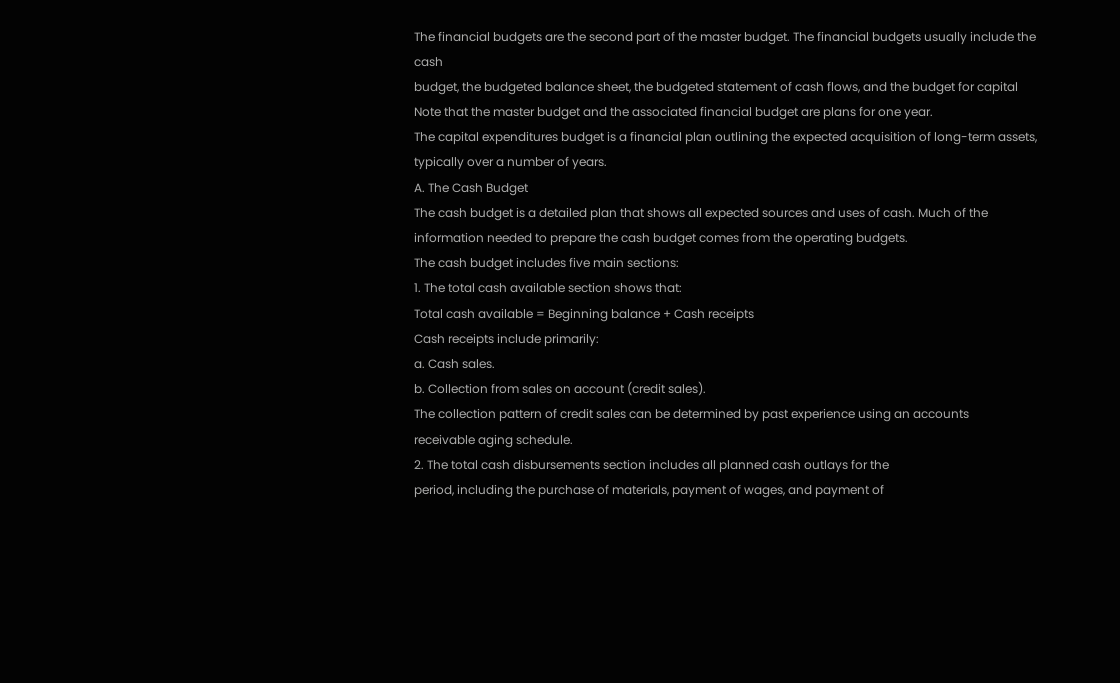The financial budgets are the second part of the master budget. The financial budgets usually include the cash
budget, the budgeted balance sheet, the budgeted statement of cash flows, and the budget for capital
Note that the master budget and the associated financial budget are plans for one year.
The capital expenditures budget is a financial plan outlining the expected acquisition of long-term assets,
typically over a number of years.
A. The Cash Budget
The cash budget is a detailed plan that shows all expected sources and uses of cash. Much of the
information needed to prepare the cash budget comes from the operating budgets.
The cash budget includes five main sections:
1. The total cash available section shows that:
Total cash available = Beginning balance + Cash receipts
Cash receipts include primarily:
a. Cash sales.
b. Collection from sales on account (credit sales).
The collection pattern of credit sales can be determined by past experience using an accounts
receivable aging schedule.
2. The total cash disbursements section includes all planned cash outlays for the
period, including the purchase of materials, payment of wages, and payment of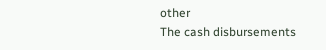other
The cash disbursements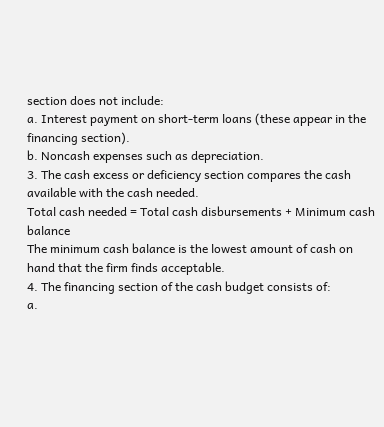section does not include:
a. Interest payment on short-term loans (these appear in the financing section).
b. Noncash expenses such as depreciation.
3. The cash excess or deficiency section compares the cash available with the cash needed.
Total cash needed = Total cash disbursements + Minimum cash balance
The minimum cash balance is the lowest amount of cash on hand that the firm finds acceptable.
4. The financing section of the cash budget consists of:
a.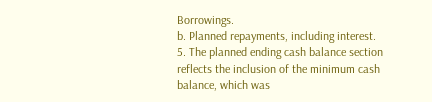Borrowings.
b. Planned repayments, including interest.
5. The planned ending cash balance section reflects the inclusion of the minimum cash balance, which was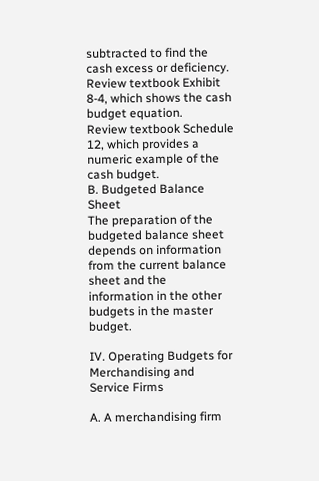subtracted to find the cash excess or deficiency.
Review textbook Exhibit 8-4, which shows the cash budget equation.
Review textbook Schedule 12, which provides a numeric example of the cash budget.
B. Budgeted Balance Sheet
The preparation of the budgeted balance sheet depends on information from the current balance sheet and the
information in the other budgets in the master budget.

IV. Operating Budgets for Merchandising and Service Firms

A. A merchandising firm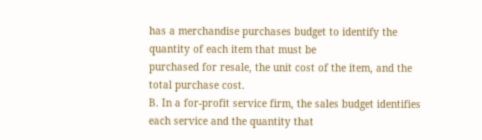has a merchandise purchases budget to identify the quantity of each item that must be
purchased for resale, the unit cost of the item, and the total purchase cost.
B. In a for-profit service firm, the sales budget identifies each service and the quantity that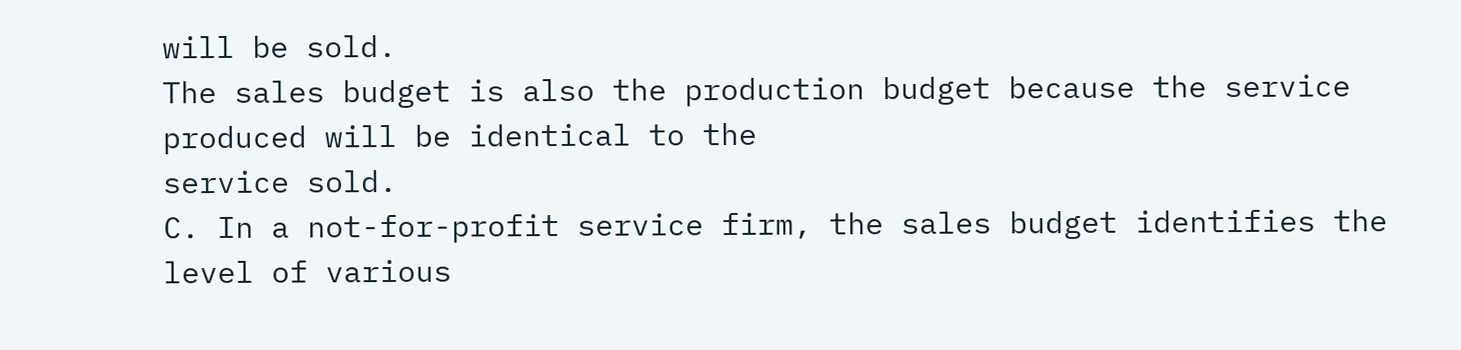will be sold.
The sales budget is also the production budget because the service produced will be identical to the
service sold.
C. In a not-for-profit service firm, the sales budget identifies the level of various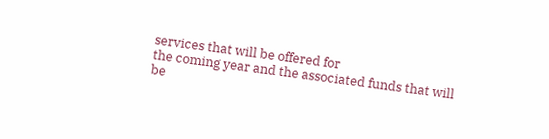services that will be offered for
the coming year and the associated funds that will be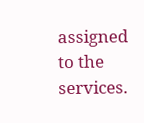assigned to the services.